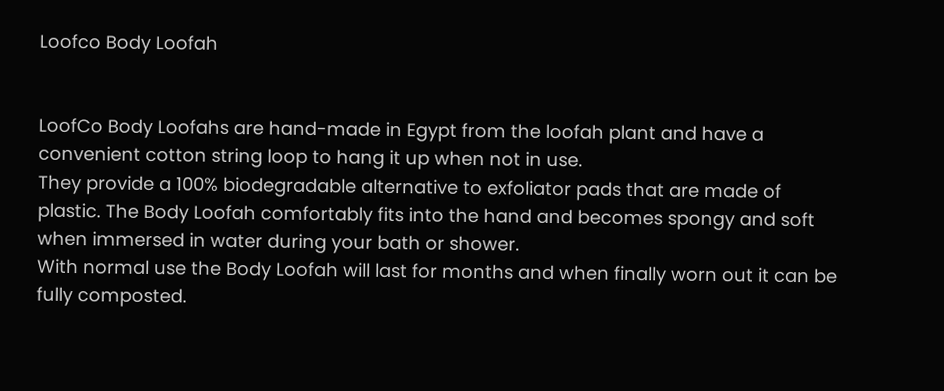Loofco Body Loofah


LoofCo Body Loofahs are hand-made in Egypt from the loofah plant and have a convenient cotton string loop to hang it up when not in use.
They provide a 100% biodegradable alternative to exfoliator pads that are made of plastic. The Body Loofah comfortably fits into the hand and becomes spongy and soft when immersed in water during your bath or shower.
With normal use the Body Loofah will last for months and when finally worn out it can be fully composted.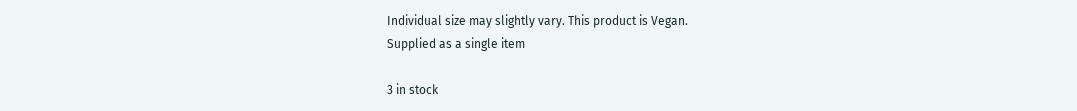Individual size may slightly vary. This product is Vegan.
Supplied as a single item

3 in stock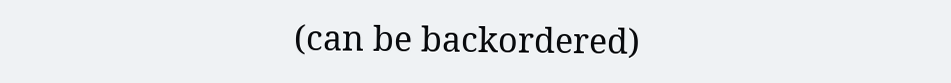(can be backordered)